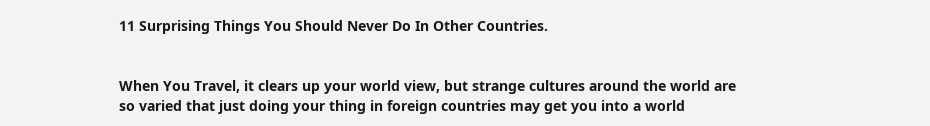11 Surprising Things You Should Never Do In Other Countries.


When You Travel, it clears up your world view, but strange cultures around the world are so varied that just doing your thing in foreign countries may get you into a world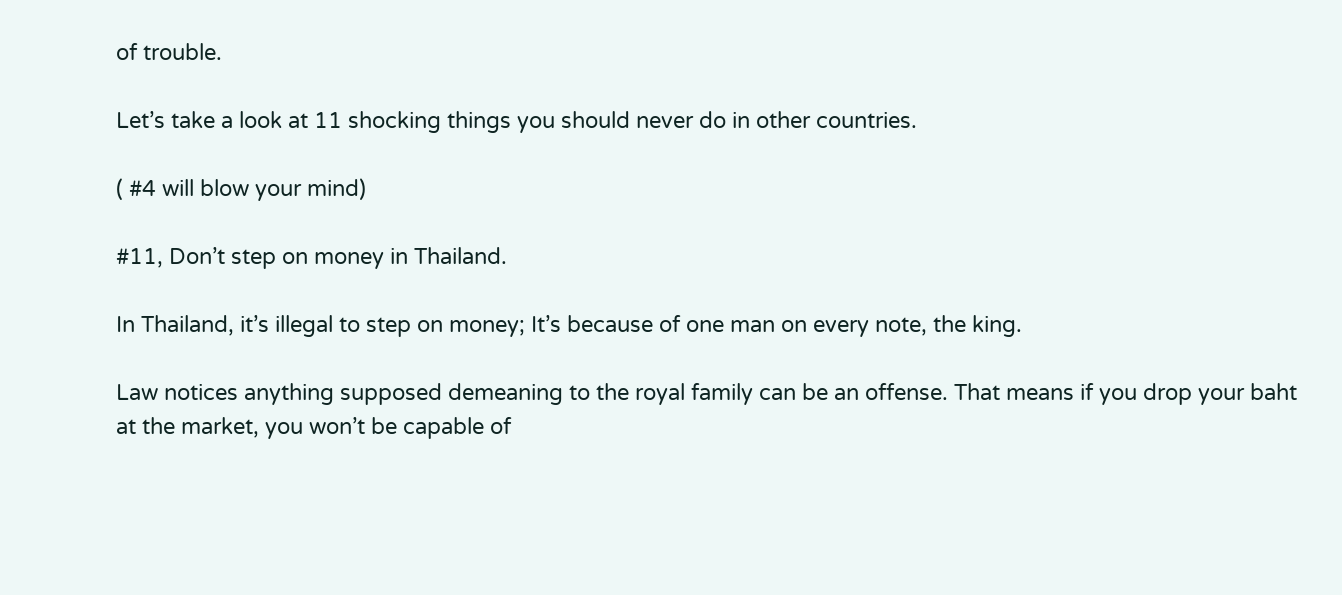of trouble.

Let’s take a look at 11 shocking things you should never do in other countries.

( #4 will blow your mind)

#11, Don’t step on money in Thailand.

In Thailand, it’s illegal to step on money; It’s because of one man on every note, the king.

Law notices anything supposed demeaning to the royal family can be an offense. That means if you drop your baht at the market, you won’t be capable of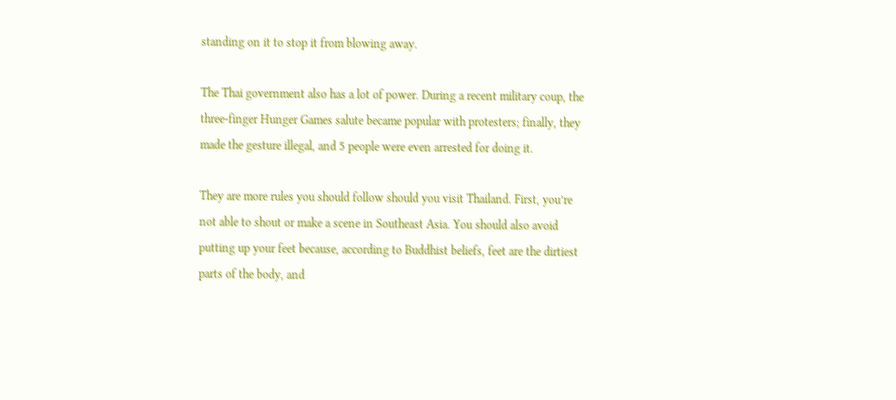standing on it to stop it from blowing away.

The Thai government also has a lot of power. During a recent military coup, the three-finger Hunger Games salute became popular with protesters; finally, they made the gesture illegal, and 5 people were even arrested for doing it.

They are more rules you should follow should you visit Thailand. First, you’re not able to shout or make a scene in Southeast Asia. You should also avoid putting up your feet because, according to Buddhist beliefs, feet are the dirtiest parts of the body, and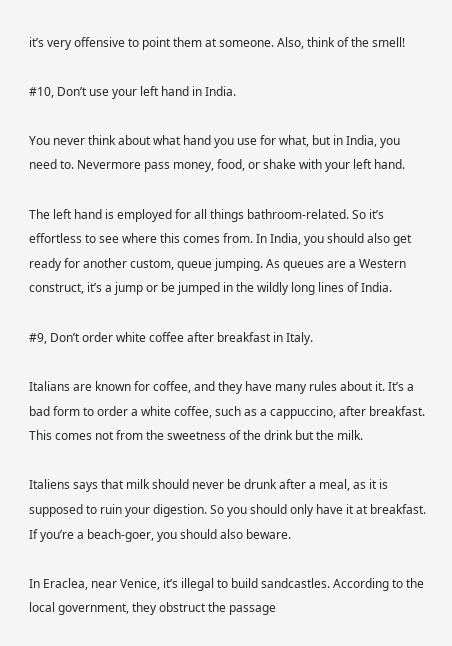it’s very offensive to point them at someone. Also, think of the smell!

#10, Don’t use your left hand in India.

You never think about what hand you use for what, but in India, you need to. Nevermore pass money, food, or shake with your left hand.

The left hand is employed for all things bathroom-related. So it’s effortless to see where this comes from. In India, you should also get ready for another custom, queue jumping. As queues are a Western construct, it’s a jump or be jumped in the wildly long lines of India.

#9, Don’t order white coffee after breakfast in Italy.

Italians are known for coffee, and they have many rules about it. It’s a bad form to order a white coffee, such as a cappuccino, after breakfast. This comes not from the sweetness of the drink but the milk.

Italiens says that milk should never be drunk after a meal, as it is supposed to ruin your digestion. So you should only have it at breakfast. If you’re a beach-goer, you should also beware.

In Eraclea, near Venice, it’s illegal to build sandcastles. According to the local government, they obstruct the passage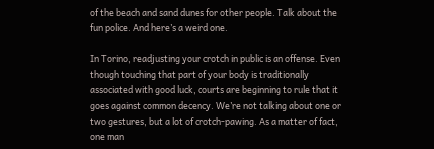of the beach and sand dunes for other people. Talk about the fun police. And here’s a weird one.

In Torino, readjusting your crotch in public is an offense. Even though touching that part of your body is traditionally associated with good luck, courts are beginning to rule that it goes against common decency. We’re not talking about one or two gestures, but a lot of crotch-pawing. As a matter of fact, one man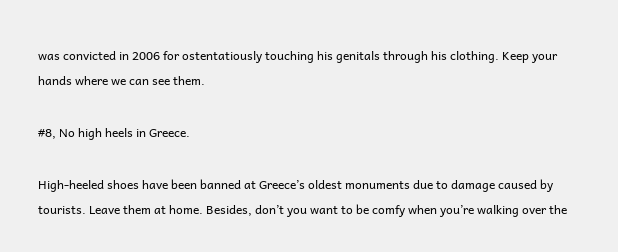was convicted in 2006 for ostentatiously touching his genitals through his clothing. Keep your hands where we can see them.

#8, No high heels in Greece.

High-heeled shoes have been banned at Greece’s oldest monuments due to damage caused by tourists. Leave them at home. Besides, don’t you want to be comfy when you’re walking over the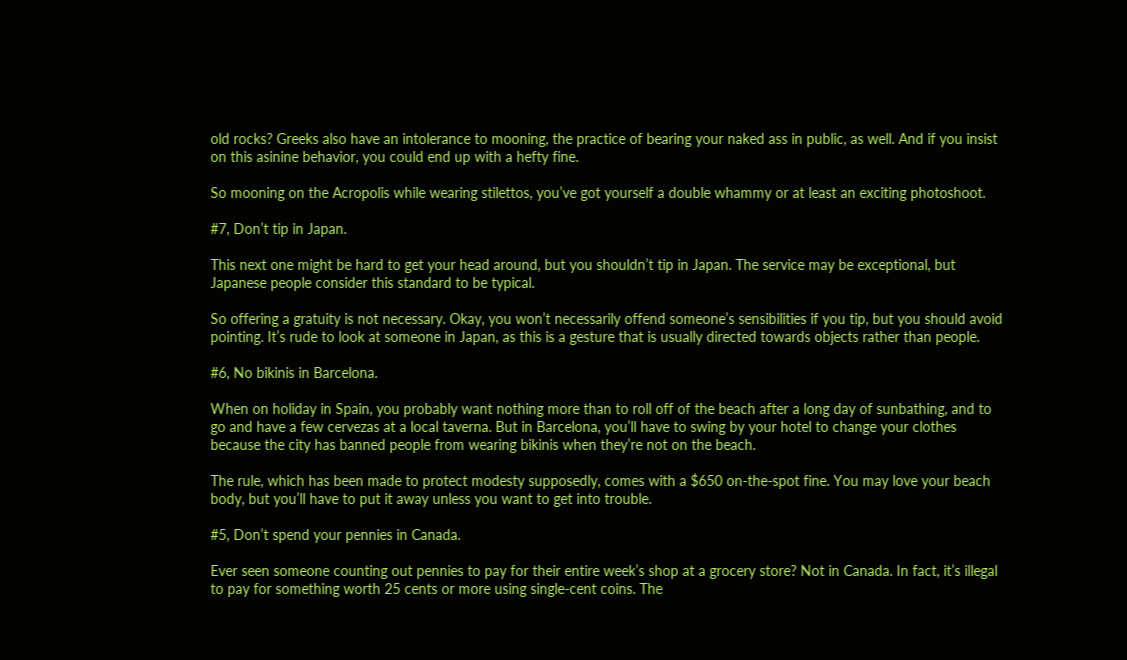old rocks? Greeks also have an intolerance to mooning, the practice of bearing your naked ass in public, as well. And if you insist on this asinine behavior, you could end up with a hefty fine.

So mooning on the Acropolis while wearing stilettos, you’ve got yourself a double whammy or at least an exciting photoshoot.

#7, Don’t tip in Japan.

This next one might be hard to get your head around, but you shouldn’t tip in Japan. The service may be exceptional, but Japanese people consider this standard to be typical.

So offering a gratuity is not necessary. Okay, you won’t necessarily offend someone’s sensibilities if you tip, but you should avoid pointing. It’s rude to look at someone in Japan, as this is a gesture that is usually directed towards objects rather than people.

#6, No bikinis in Barcelona.

When on holiday in Spain, you probably want nothing more than to roll off of the beach after a long day of sunbathing, and to go and have a few cervezas at a local taverna. But in Barcelona, you’ll have to swing by your hotel to change your clothes because the city has banned people from wearing bikinis when they’re not on the beach.

The rule, which has been made to protect modesty supposedly, comes with a $650 on-the-spot fine. You may love your beach body, but you’ll have to put it away unless you want to get into trouble.

#5, Don’t spend your pennies in Canada.

Ever seen someone counting out pennies to pay for their entire week’s shop at a grocery store? Not in Canada. In fact, it’s illegal to pay for something worth 25 cents or more using single-cent coins. The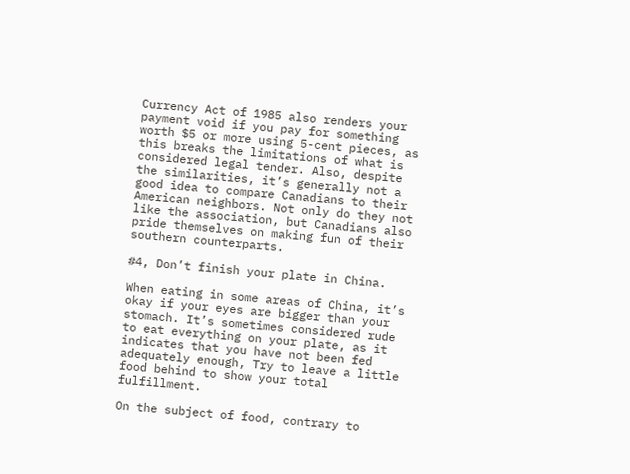Currency Act of 1985 also renders your payment void if you pay for something worth $5 or more using 5-cent pieces, as this breaks the limitations of what is considered legal tender. Also, despite the similarities, it’s generally not a good idea to compare Canadians to their American neighbors. Not only do they not like the association, but Canadians also pride themselves on making fun of their southern counterparts.

#4, Don’t finish your plate in China.

When eating in some areas of China, it’s okay if your eyes are bigger than your stomach. It’s sometimes considered rude to eat everything on your plate, as it indicates that you have not been fed adequately enough, Try to leave a little food behind to show your total fulfillment.

On the subject of food, contrary to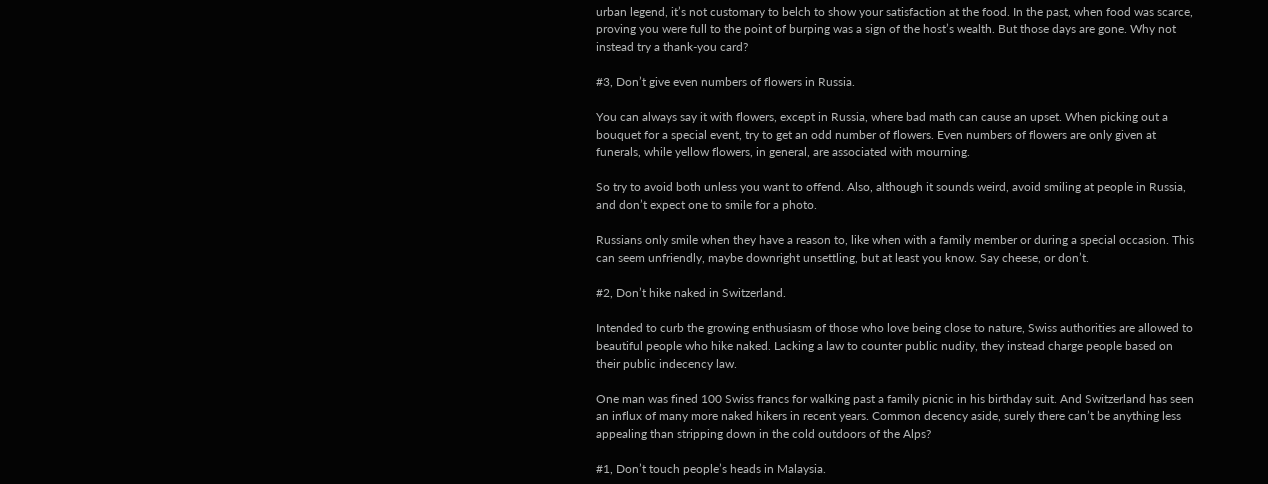urban legend, it’s not customary to belch to show your satisfaction at the food. In the past, when food was scarce, proving you were full to the point of burping was a sign of the host’s wealth. But those days are gone. Why not instead try a thank-you card?

#3, Don’t give even numbers of flowers in Russia.

You can always say it with flowers, except in Russia, where bad math can cause an upset. When picking out a bouquet for a special event, try to get an odd number of flowers. Even numbers of flowers are only given at funerals, while yellow flowers, in general, are associated with mourning.

So try to avoid both unless you want to offend. Also, although it sounds weird, avoid smiling at people in Russia, and don’t expect one to smile for a photo.

Russians only smile when they have a reason to, like when with a family member or during a special occasion. This can seem unfriendly, maybe downright unsettling, but at least you know. Say cheese, or don’t.

#2, Don’t hike naked in Switzerland.

Intended to curb the growing enthusiasm of those who love being close to nature, Swiss authorities are allowed to beautiful people who hike naked. Lacking a law to counter public nudity, they instead charge people based on their public indecency law.

One man was fined 100 Swiss francs for walking past a family picnic in his birthday suit. And Switzerland has seen an influx of many more naked hikers in recent years. Common decency aside, surely there can’t be anything less appealing than stripping down in the cold outdoors of the Alps?

#1, Don’t touch people’s heads in Malaysia.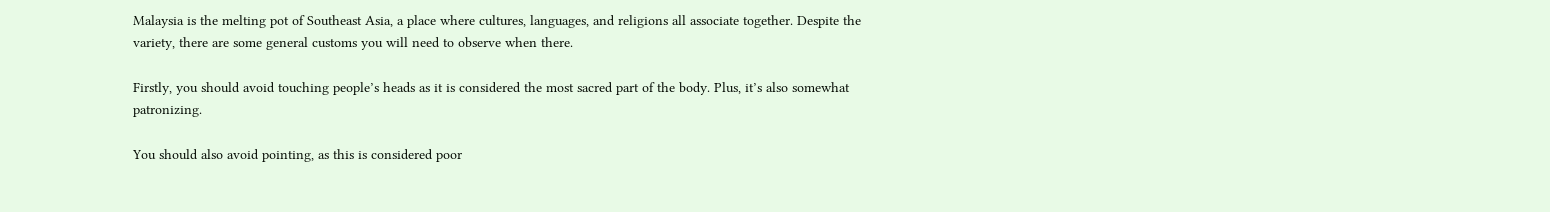Malaysia is the melting pot of Southeast Asia, a place where cultures, languages, and religions all associate together. Despite the variety, there are some general customs you will need to observe when there.

Firstly, you should avoid touching people’s heads as it is considered the most sacred part of the body. Plus, it’s also somewhat patronizing.

You should also avoid pointing, as this is considered poor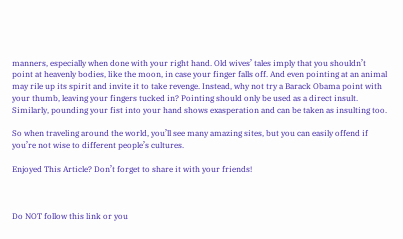manners, especially when done with your right hand. Old wives’ tales imply that you shouldn’t point at heavenly bodies, like the moon, in case your finger falls off. And even pointing at an animal may rile up its spirit and invite it to take revenge. Instead, why not try a Barack Obama point with your thumb, leaving your fingers tucked in? Pointing should only be used as a direct insult. Similarly, pounding your fist into your hand shows exasperation and can be taken as insulting too.

So when traveling around the world, you’ll see many amazing sites, but you can easily offend if you’re not wise to different people’s cultures.

Enjoyed This Article? Don’t forget to share it with your friends!



Do NOT follow this link or you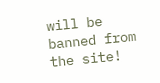will be banned from the site!